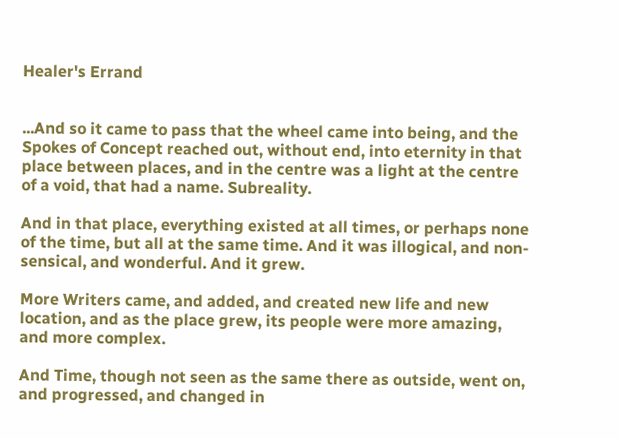Healer's Errand


...And so it came to pass that the wheel came into being, and the Spokes of Concept reached out, without end, into eternity in that place between places, and in the centre was a light at the centre of a void, that had a name. Subreality.

And in that place, everything existed at all times, or perhaps none of the time, but all at the same time. And it was illogical, and non-sensical, and wonderful. And it grew.

More Writers came, and added, and created new life and new location, and as the place grew, its people were more amazing, and more complex.

And Time, though not seen as the same there as outside, went on, and progressed, and changed in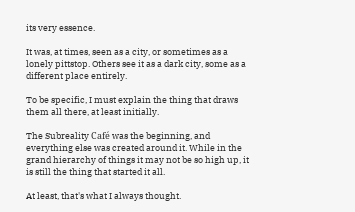its very essence.

It was, at times, seen as a city, or sometimes as a lonely pittstop. Others see it as a dark city, some as a different place entirely.

To be specific, I must explain the thing that draws them all there, at least initially.

The Subreality Café was the beginning, and everything else was created around it. While in the grand hierarchy of things it may not be so high up, it is still the thing that started it all.

At least, that's what I always thought.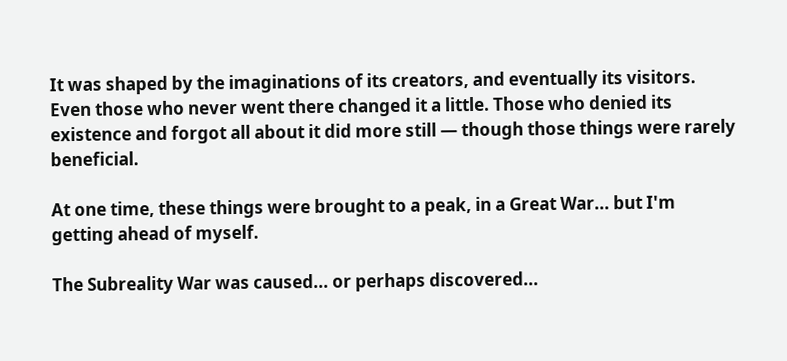It was shaped by the imaginations of its creators, and eventually its visitors. Even those who never went there changed it a little. Those who denied its existence and forgot all about it did more still — though those things were rarely beneficial.

At one time, these things were brought to a peak, in a Great War... but I'm getting ahead of myself.

The Subreality War was caused... or perhaps discovered...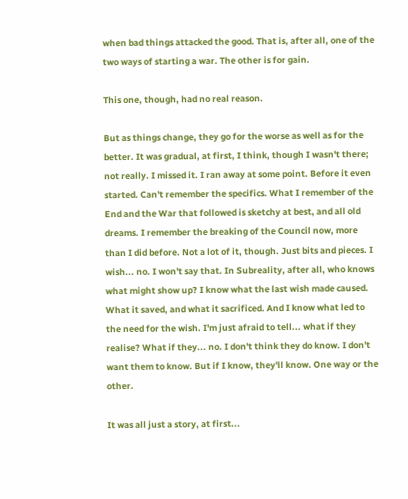when bad things attacked the good. That is, after all, one of the two ways of starting a war. The other is for gain.

This one, though, had no real reason.

But as things change, they go for the worse as well as for the better. It was gradual, at first, I think, though I wasn't there; not really. I missed it. I ran away at some point. Before it even started. Can't remember the specifics. What I remember of the End and the War that followed is sketchy at best, and all old dreams. I remember the breaking of the Council now, more than I did before. Not a lot of it, though. Just bits and pieces. I wish... no. I won't say that. In Subreality, after all, who knows what might show up? I know what the last wish made caused. What it saved, and what it sacrificed. And I know what led to the need for the wish. I'm just afraid to tell... what if they realise? What if they... no. I don't think they do know. I don't want them to know. But if I know, they'll know. One way or the other.

It was all just a story, at first...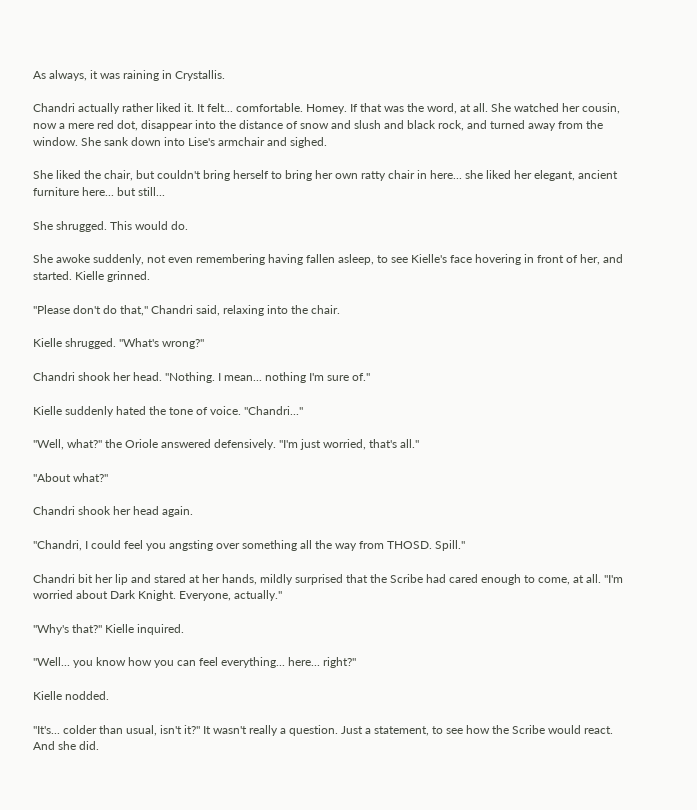As always, it was raining in Crystallis.

Chandri actually rather liked it. It felt... comfortable. Homey. If that was the word, at all. She watched her cousin, now a mere red dot, disappear into the distance of snow and slush and black rock, and turned away from the window. She sank down into Lise's armchair and sighed.

She liked the chair, but couldn't bring herself to bring her own ratty chair in here... she liked her elegant, ancient furniture here... but still...

She shrugged. This would do.

She awoke suddenly, not even remembering having fallen asleep, to see Kielle's face hovering in front of her, and started. Kielle grinned.

"Please don't do that," Chandri said, relaxing into the chair.

Kielle shrugged. "What's wrong?"

Chandri shook her head. "Nothing. I mean... nothing I'm sure of."

Kielle suddenly hated the tone of voice. "Chandri..."

"Well, what?" the Oriole answered defensively. "I'm just worried, that's all."

"About what?"

Chandri shook her head again.

"Chandri, I could feel you angsting over something all the way from THOSD. Spill."

Chandri bit her lip and stared at her hands, mildly surprised that the Scribe had cared enough to come, at all. "I'm worried about Dark Knight. Everyone, actually."

"Why's that?" Kielle inquired.

"Well... you know how you can feel everything... here... right?"

Kielle nodded.

"It's... colder than usual, isn't it?" It wasn't really a question. Just a statement, to see how the Scribe would react. And she did.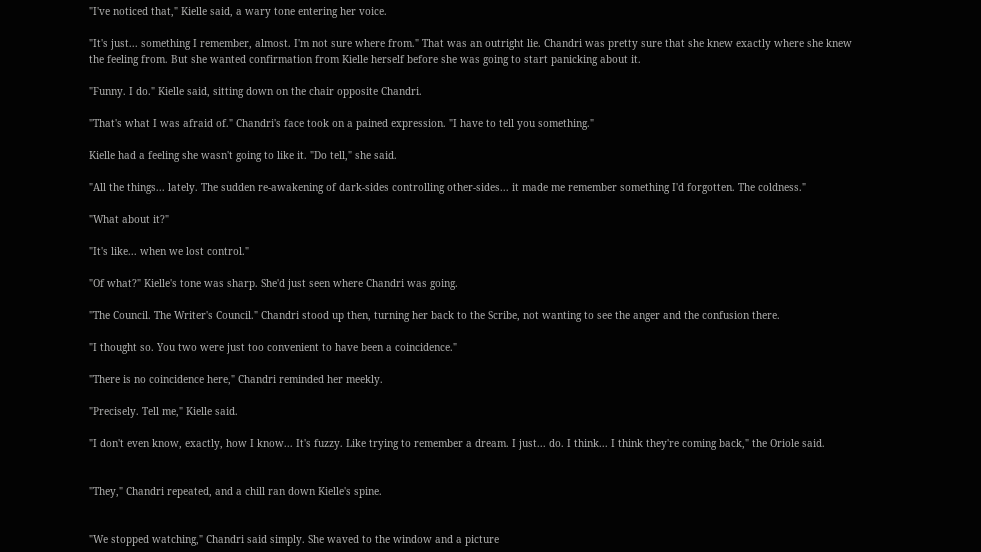"I've noticed that," Kielle said, a wary tone entering her voice.

"It's just... something I remember, almost. I'm not sure where from." That was an outright lie. Chandri was pretty sure that she knew exactly where she knew the feeling from. But she wanted confirmation from Kielle herself before she was going to start panicking about it.

"Funny. I do." Kielle said, sitting down on the chair opposite Chandri.

"That's what I was afraid of." Chandri's face took on a pained expression. "I have to tell you something."

Kielle had a feeling she wasn't going to like it. "Do tell," she said.

"All the things... lately. The sudden re-awakening of dark-sides controlling other-sides... it made me remember something I'd forgotten. The coldness."

"What about it?"

"It's like... when we lost control."

"Of what?" Kielle's tone was sharp. She'd just seen where Chandri was going.

"The Council. The Writer's Council." Chandri stood up then, turning her back to the Scribe, not wanting to see the anger and the confusion there.

"I thought so. You two were just too convenient to have been a coincidence."

"There is no coincidence here," Chandri reminded her meekly.

"Precisely. Tell me," Kielle said.

"I don't even know, exactly, how I know... It's fuzzy. Like trying to remember a dream. I just... do. I think... I think they're coming back," the Oriole said.


"They," Chandri repeated, and a chill ran down Kielle's spine.


"We stopped watching," Chandri said simply. She waved to the window and a picture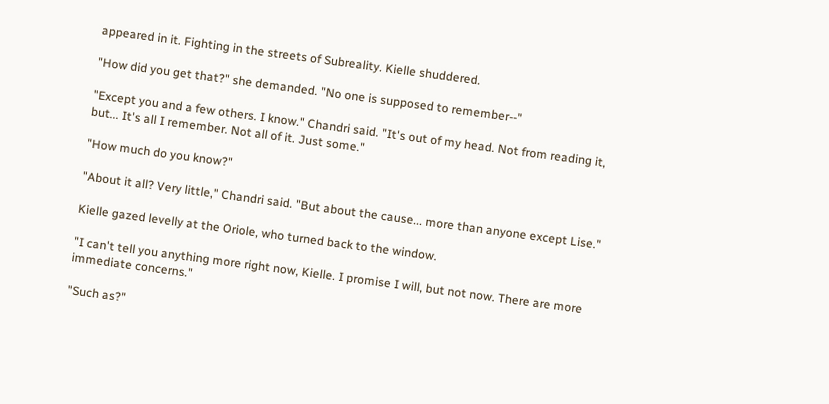appeared in it. Fighting in the streets of Subreality. Kielle shuddered.

"How did you get that?" she demanded. "No one is supposed to remember--"

"Except you and a few others. I know." Chandri said. "It's out of my head. Not from reading it, but... It's all I remember. Not all of it. Just some."

"How much do you know?"

"About it all? Very little," Chandri said. "But about the cause... more than anyone except Lise."

Kielle gazed levelly at the Oriole, who turned back to the window.

"I can't tell you anything more right now, Kielle. I promise I will, but not now. There are more immediate concerns."

"Such as?"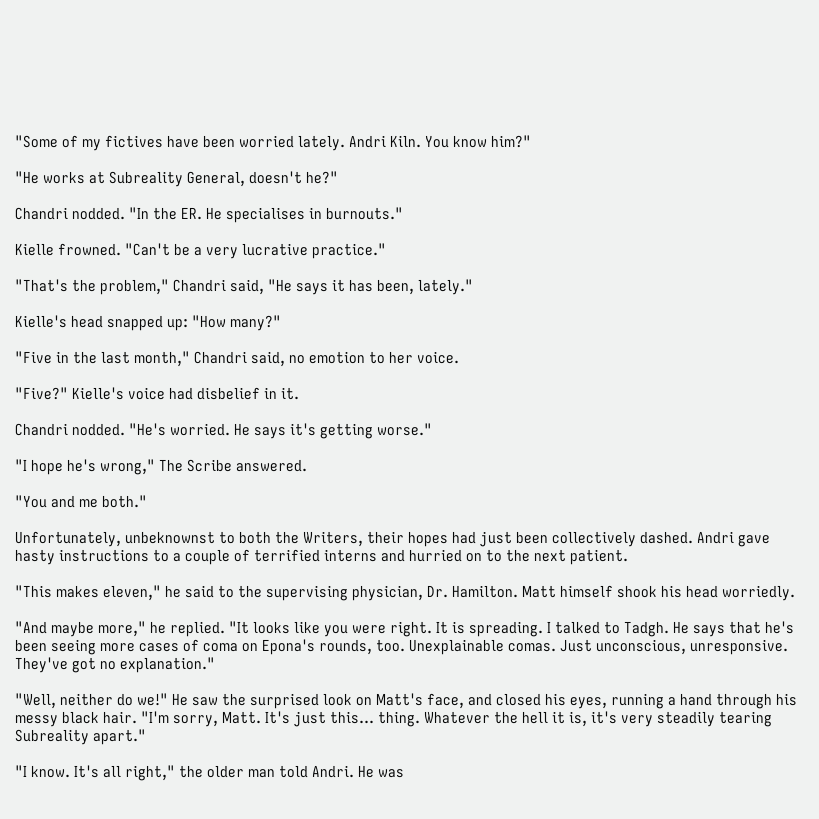"Some of my fictives have been worried lately. Andri Kiln. You know him?"

"He works at Subreality General, doesn't he?"

Chandri nodded. "In the ER. He specialises in burnouts."

Kielle frowned. "Can't be a very lucrative practice."

"That's the problem," Chandri said, "He says it has been, lately."

Kielle's head snapped up: "How many?"

"Five in the last month," Chandri said, no emotion to her voice.

"Five?" Kielle's voice had disbelief in it.

Chandri nodded. "He's worried. He says it's getting worse."

"I hope he's wrong," The Scribe answered.

"You and me both."

Unfortunately, unbeknownst to both the Writers, their hopes had just been collectively dashed. Andri gave hasty instructions to a couple of terrified interns and hurried on to the next patient.

"This makes eleven," he said to the supervising physician, Dr. Hamilton. Matt himself shook his head worriedly.

"And maybe more," he replied. "It looks like you were right. It is spreading. I talked to Tadgh. He says that he's been seeing more cases of coma on Epona's rounds, too. Unexplainable comas. Just unconscious, unresponsive. They've got no explanation."

"Well, neither do we!" He saw the surprised look on Matt's face, and closed his eyes, running a hand through his messy black hair. "I'm sorry, Matt. It's just this... thing. Whatever the hell it is, it's very steadily tearing Subreality apart."

"I know. It's all right," the older man told Andri. He was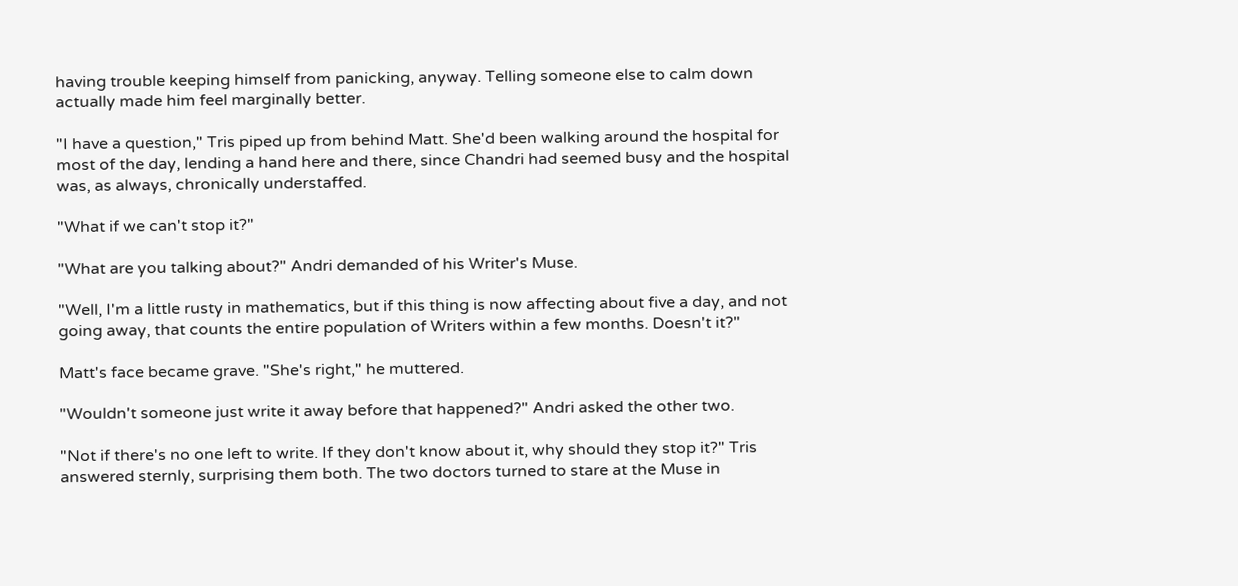having trouble keeping himself from panicking, anyway. Telling someone else to calm down actually made him feel marginally better.

"I have a question," Tris piped up from behind Matt. She'd been walking around the hospital for most of the day, lending a hand here and there, since Chandri had seemed busy and the hospital was, as always, chronically understaffed.

"What if we can't stop it?"

"What are you talking about?" Andri demanded of his Writer's Muse.

"Well, I'm a little rusty in mathematics, but if this thing is now affecting about five a day, and not going away, that counts the entire population of Writers within a few months. Doesn't it?"

Matt's face became grave. "She's right," he muttered.

"Wouldn't someone just write it away before that happened?" Andri asked the other two.

"Not if there's no one left to write. If they don't know about it, why should they stop it?" Tris answered sternly, surprising them both. The two doctors turned to stare at the Muse in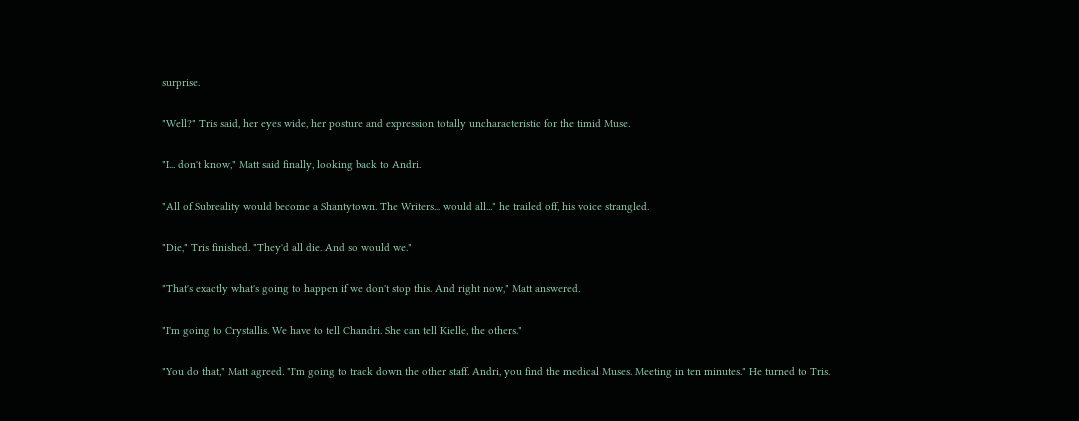surprise.

"Well?" Tris said, her eyes wide, her posture and expression totally uncharacteristic for the timid Muse.

"I... don't know," Matt said finally, looking back to Andri.

"All of Subreality would become a Shantytown. The Writers... would all..." he trailed off, his voice strangled.

"Die," Tris finished. "They'd all die. And so would we."

"That's exactly what's going to happen if we don't stop this. And right now," Matt answered.

"I'm going to Crystallis. We have to tell Chandri. She can tell Kielle, the others."

"You do that," Matt agreed. "I'm going to track down the other staff. Andri, you find the medical Muses. Meeting in ten minutes." He turned to Tris.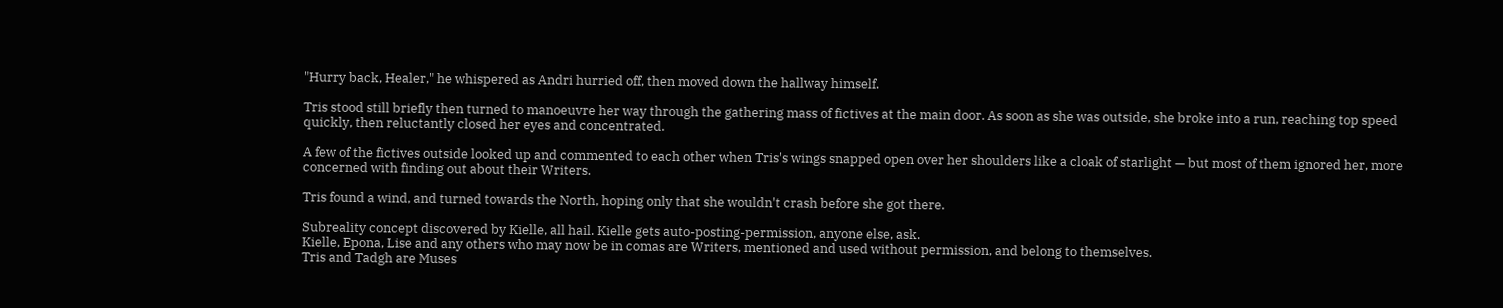"Hurry back, Healer," he whispered as Andri hurried off, then moved down the hallway himself.

Tris stood still briefly then turned to manoeuvre her way through the gathering mass of fictives at the main door. As soon as she was outside, she broke into a run, reaching top speed quickly, then reluctantly closed her eyes and concentrated.

A few of the fictives outside looked up and commented to each other when Tris's wings snapped open over her shoulders like a cloak of starlight — but most of them ignored her, more concerned with finding out about their Writers.

Tris found a wind, and turned towards the North, hoping only that she wouldn't crash before she got there.

Subreality concept discovered by Kielle, all hail. Kielle gets auto-posting-permission, anyone else, ask.
Kielle, Epona, Lise and any others who may now be in comas are Writers, mentioned and used without permission, and belong to themselves.
Tris and Tadgh are Muses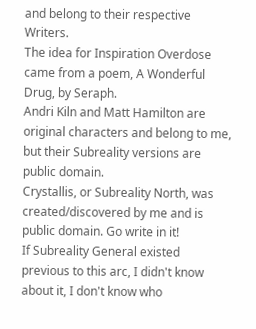and belong to their respective Writers.
The idea for Inspiration Overdose came from a poem, A Wonderful Drug, by Seraph.
Andri Kiln and Matt Hamilton are original characters and belong to me, but their Subreality versions are public domain.
Crystallis, or Subreality North, was created/discovered by me and is public domain. Go write in it!
If Subreality General existed previous to this arc, I didn't know about it, I don't know who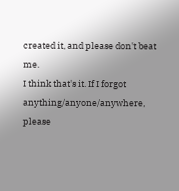created it, and please don't beat me.
I think that's it. If I forgot anything/anyone/anywhere, please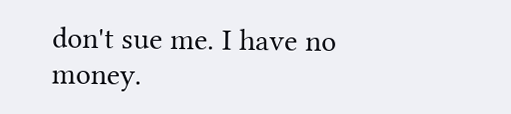don't sue me. I have no money.